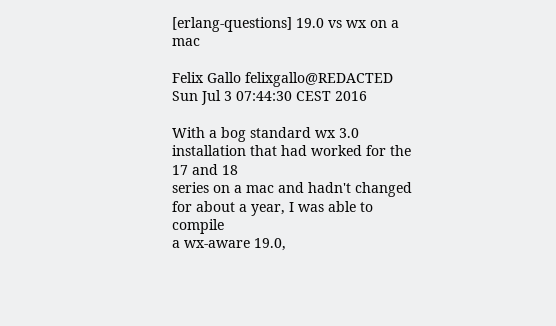[erlang-questions] 19.0 vs wx on a mac

Felix Gallo felixgallo@REDACTED
Sun Jul 3 07:44:30 CEST 2016

With a bog standard wx 3.0 installation that had worked for the 17 and 18
series on a mac and hadn't changed for about a year, I was able to compile
a wx-aware 19.0,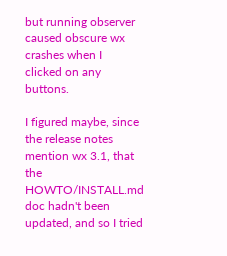but running observer caused obscure wx crashes when I
clicked on any buttons.

I figured maybe, since the release notes mention wx 3.1, that the
HOWTO/INSTALL.md doc hadn't been updated, and so I tried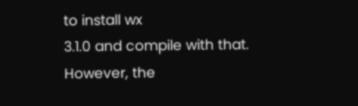to install wx
3.1.0 and compile with that.  However, the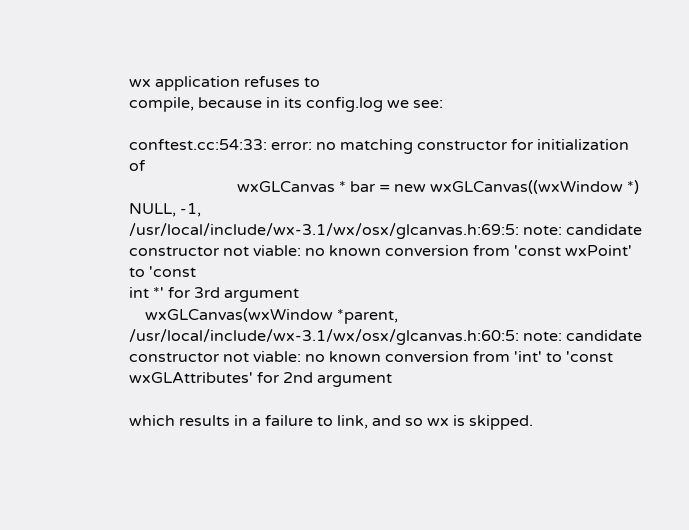wx application refuses to
compile, because in its config.log we see:

conftest.cc:54:33: error: no matching constructor for initialization of
                           wxGLCanvas * bar = new wxGLCanvas((wxWindow *)
NULL, -1,
/usr/local/include/wx-3.1/wx/osx/glcanvas.h:69:5: note: candidate
constructor not viable: no known conversion from 'const wxPoint' to 'const
int *' for 3rd argument
    wxGLCanvas(wxWindow *parent,
/usr/local/include/wx-3.1/wx/osx/glcanvas.h:60:5: note: candidate
constructor not viable: no known conversion from 'int' to 'const
wxGLAttributes' for 2nd argument

which results in a failure to link, and so wx is skipped.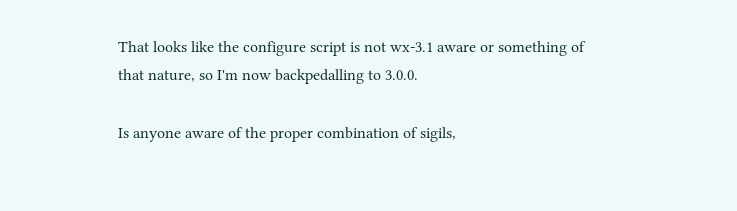That looks like the configure script is not wx-3.1 aware or something of
that nature, so I'm now backpedalling to 3.0.0.

Is anyone aware of the proper combination of sigils,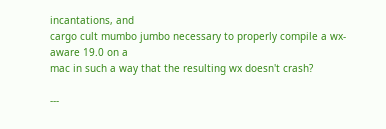incantations, and
cargo cult mumbo jumbo necessary to properly compile a wx-aware 19.0 on a
mac in such a way that the resulting wx doesn't crash?

---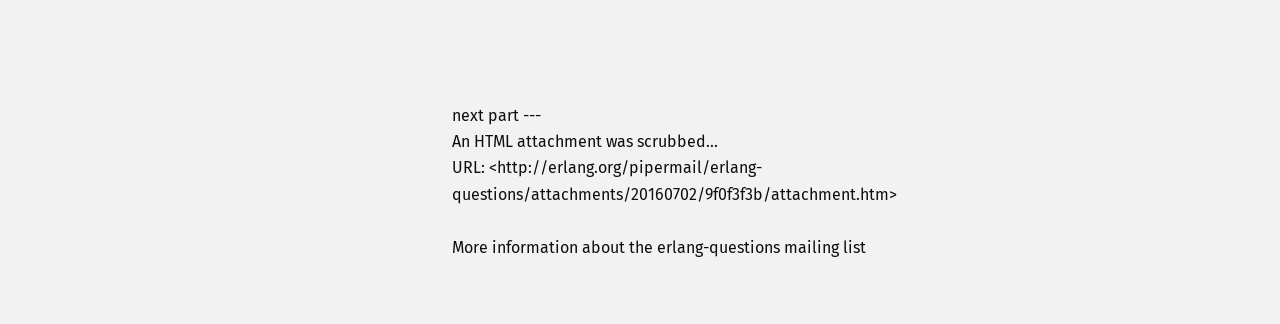next part ---
An HTML attachment was scrubbed...
URL: <http://erlang.org/pipermail/erlang-questions/attachments/20160702/9f0f3f3b/attachment.htm>

More information about the erlang-questions mailing list